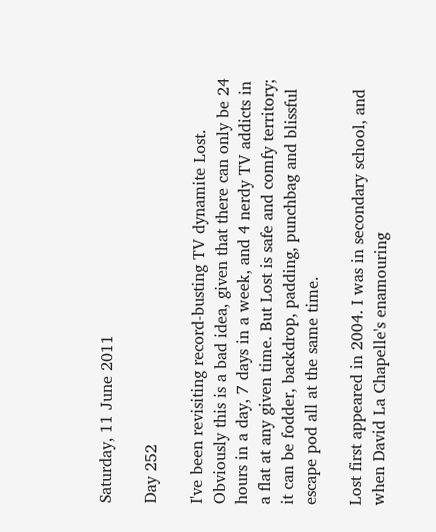Saturday, 11 June 2011

Day 252

I've been revisiting record-busting TV dynamite Lost. Obviously this is a bad idea, given that there can only be 24 hours in a day, 7 days in a week, and 4 nerdy TV addicts in a flat at any given time. But Lost is safe and comfy territory; it can be fodder, backdrop, padding, punchbag and blissful escape pod all at the same time.

Lost first appeared in 2004. I was in secondary school, and when David La Chapelle's enamouring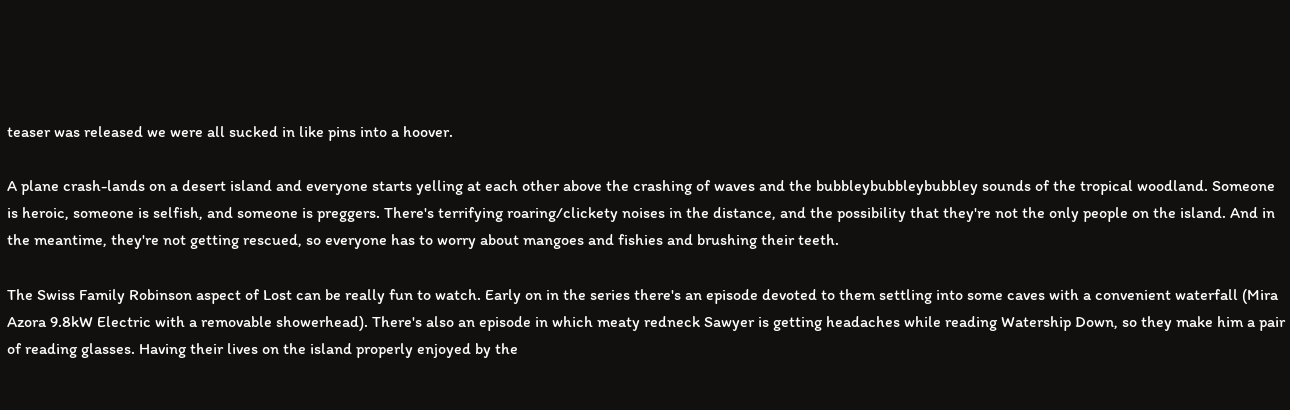teaser was released we were all sucked in like pins into a hoover.

A plane crash-lands on a desert island and everyone starts yelling at each other above the crashing of waves and the bubbleybubbleybubbley sounds of the tropical woodland. Someone is heroic, someone is selfish, and someone is preggers. There's terrifying roaring/clickety noises in the distance, and the possibility that they're not the only people on the island. And in the meantime, they're not getting rescued, so everyone has to worry about mangoes and fishies and brushing their teeth.

The Swiss Family Robinson aspect of Lost can be really fun to watch. Early on in the series there's an episode devoted to them settling into some caves with a convenient waterfall (Mira Azora 9.8kW Electric with a removable showerhead). There's also an episode in which meaty redneck Sawyer is getting headaches while reading Watership Down, so they make him a pair of reading glasses. Having their lives on the island properly enjoyed by the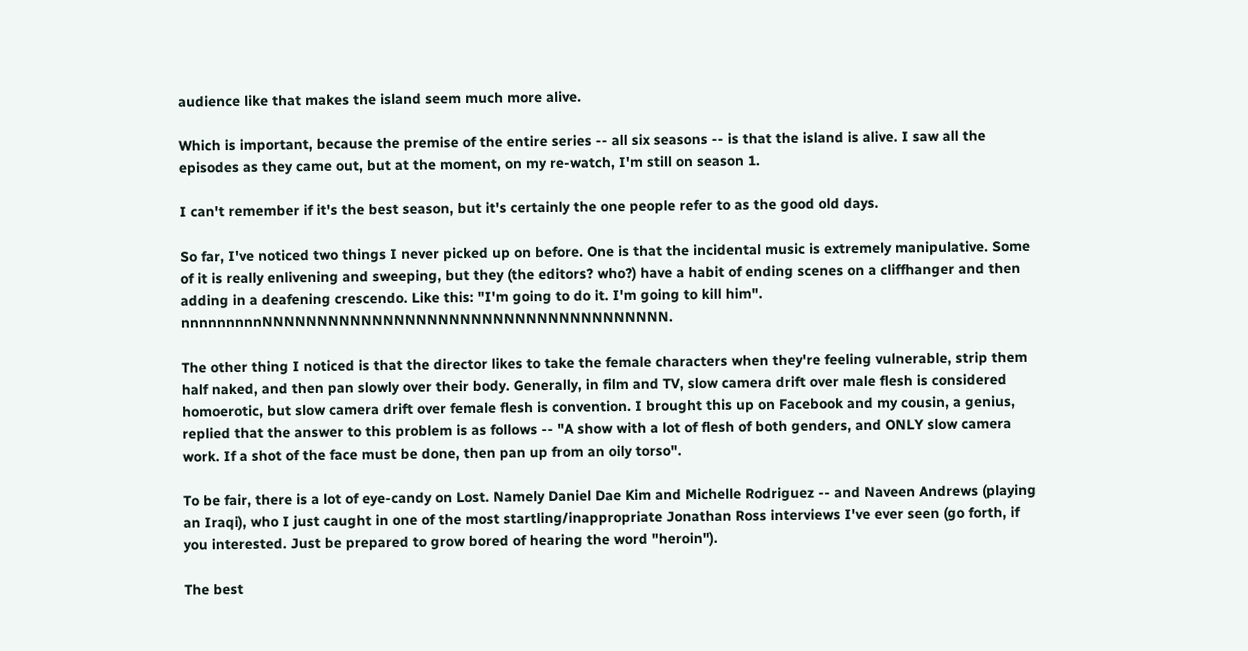audience like that makes the island seem much more alive.

Which is important, because the premise of the entire series -- all six seasons -- is that the island is alive. I saw all the episodes as they came out, but at the moment, on my re-watch, I'm still on season 1.

I can't remember if it's the best season, but it's certainly the one people refer to as the good old days.

So far, I've noticed two things I never picked up on before. One is that the incidental music is extremely manipulative. Some of it is really enlivening and sweeping, but they (the editors? who?) have a habit of ending scenes on a cliffhanger and then adding in a deafening crescendo. Like this: "I'm going to do it. I'm going to kill him". nnnnnnnnnNNNNNNNNNNNNNNNNNNNNNNNNNNNNNNNNNNNNN.

The other thing I noticed is that the director likes to take the female characters when they're feeling vulnerable, strip them half naked, and then pan slowly over their body. Generally, in film and TV, slow camera drift over male flesh is considered homoerotic, but slow camera drift over female flesh is convention. I brought this up on Facebook and my cousin, a genius, replied that the answer to this problem is as follows -- "A show with a lot of flesh of both genders, and ONLY slow camera work. If a shot of the face must be done, then pan up from an oily torso".

To be fair, there is a lot of eye-candy on Lost. Namely Daniel Dae Kim and Michelle Rodriguez -- and Naveen Andrews (playing an Iraqi), who I just caught in one of the most startling/inappropriate Jonathan Ross interviews I've ever seen (go forth, if you interested. Just be prepared to grow bored of hearing the word "heroin").

The best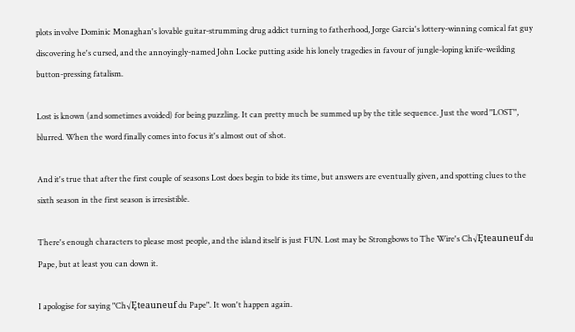plots involve Dominic Monaghan's lovable guitar-strumming drug addict turning to fatherhood, Jorge Garcia's lottery-winning comical fat guy discovering he's cursed, and the annoyingly-named John Locke putting aside his lonely tragedies in favour of jungle-loping knife-weilding button-pressing fatalism.

Lost is known (and sometimes avoided) for being puzzling. It can pretty much be summed up by the title sequence. Just the word "LOST", blurred. When the word finally comes into focus it's almost out of shot.

And it's true that after the first couple of seasons Lost does begin to bide its time, but answers are eventually given, and spotting clues to the sixth season in the first season is irresistible.

There's enough characters to please most people, and the island itself is just FUN. Lost may be Strongbows to The Wire's Ch√Ęteauneuf du Pape, but at least you can down it.

I apologise for saying "Ch√Ęteauneuf du Pape". It won't happen again.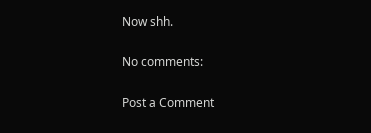Now shh.

No comments:

Post a Comment